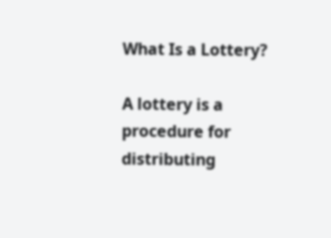What Is a Lottery?

A lottery is a procedure for distributing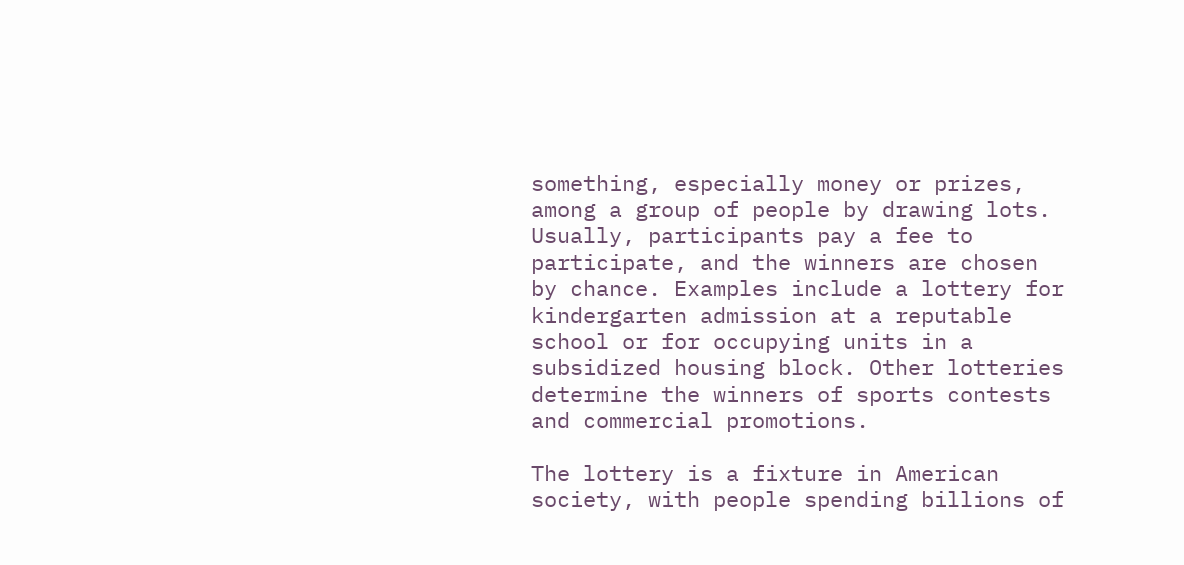something, especially money or prizes, among a group of people by drawing lots. Usually, participants pay a fee to participate, and the winners are chosen by chance. Examples include a lottery for kindergarten admission at a reputable school or for occupying units in a subsidized housing block. Other lotteries determine the winners of sports contests and commercial promotions.

The lottery is a fixture in American society, with people spending billions of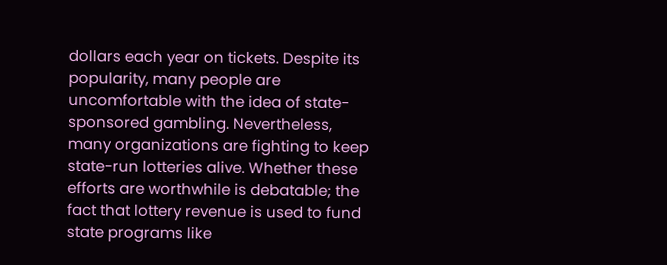dollars each year on tickets. Despite its popularity, many people are uncomfortable with the idea of state-sponsored gambling. Nevertheless, many organizations are fighting to keep state-run lotteries alive. Whether these efforts are worthwhile is debatable; the fact that lottery revenue is used to fund state programs like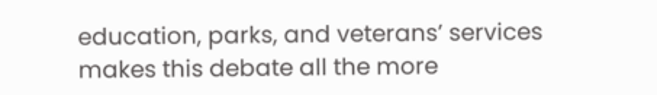education, parks, and veterans’ services makes this debate all the more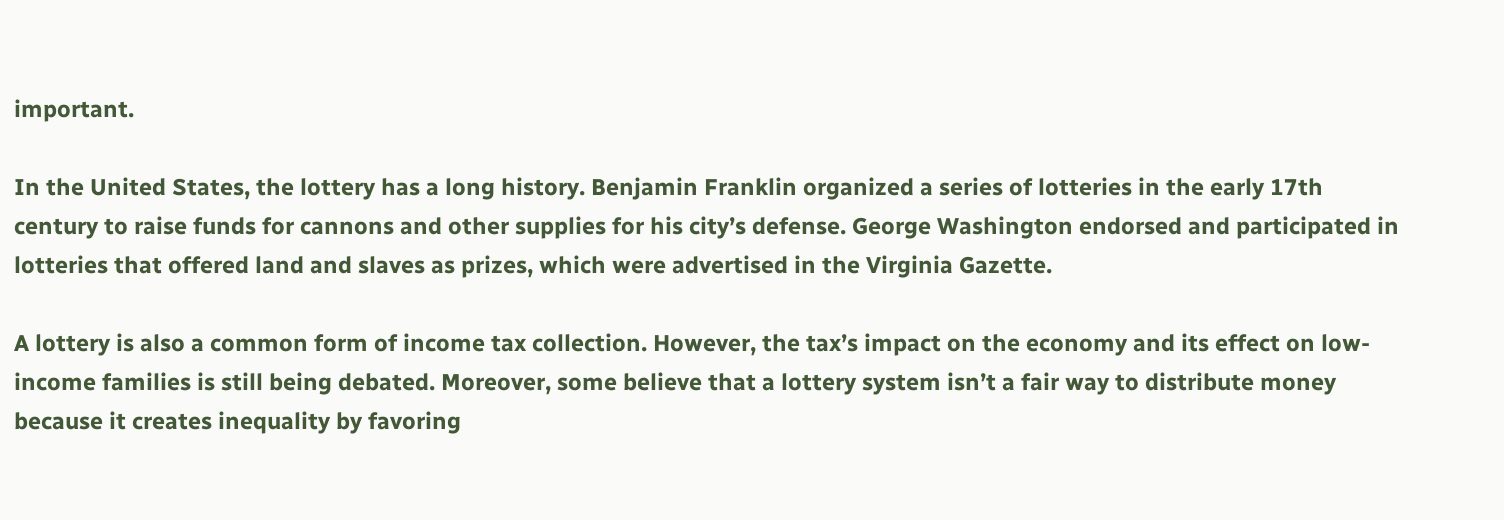important.

In the United States, the lottery has a long history. Benjamin Franklin organized a series of lotteries in the early 17th century to raise funds for cannons and other supplies for his city’s defense. George Washington endorsed and participated in lotteries that offered land and slaves as prizes, which were advertised in the Virginia Gazette.

A lottery is also a common form of income tax collection. However, the tax’s impact on the economy and its effect on low-income families is still being debated. Moreover, some believe that a lottery system isn’t a fair way to distribute money because it creates inequality by favoring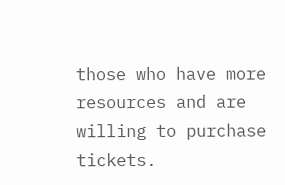those who have more resources and are willing to purchase tickets.